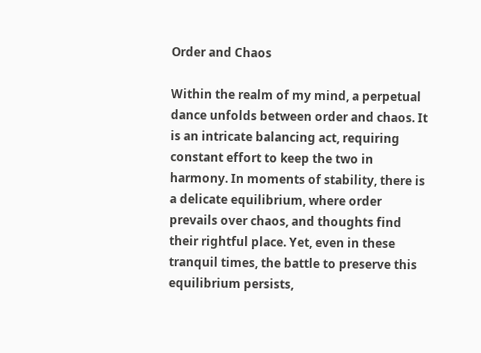Order and Chaos

Within the realm of my mind, a perpetual dance unfolds between order and chaos. It is an intricate balancing act, requiring constant effort to keep the two in harmony. In moments of stability, there is a delicate equilibrium, where order prevails over chaos, and thoughts find their rightful place. Yet, even in these tranquil times, the battle to preserve this equilibrium persists,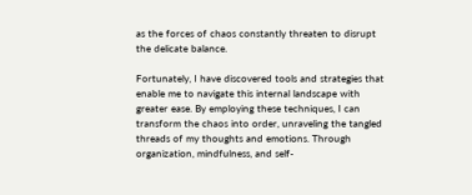as the forces of chaos constantly threaten to disrupt the delicate balance.

Fortunately, I have discovered tools and strategies that enable me to navigate this internal landscape with greater ease. By employing these techniques, I can transform the chaos into order, unraveling the tangled threads of my thoughts and emotions. Through organization, mindfulness, and self-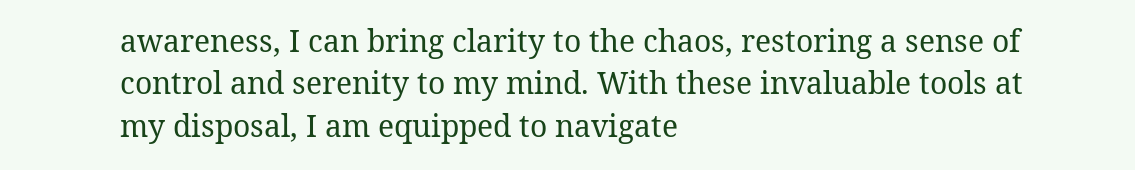awareness, I can bring clarity to the chaos, restoring a sense of control and serenity to my mind. With these invaluable tools at my disposal, I am equipped to navigate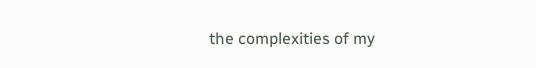the complexities of my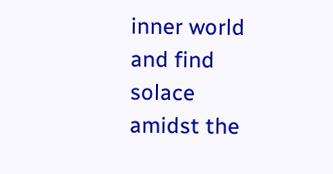inner world and find solace amidst the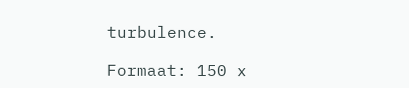turbulence.

Formaat: 150 x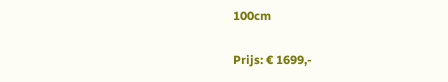100cm

Prijs: € 1699,-